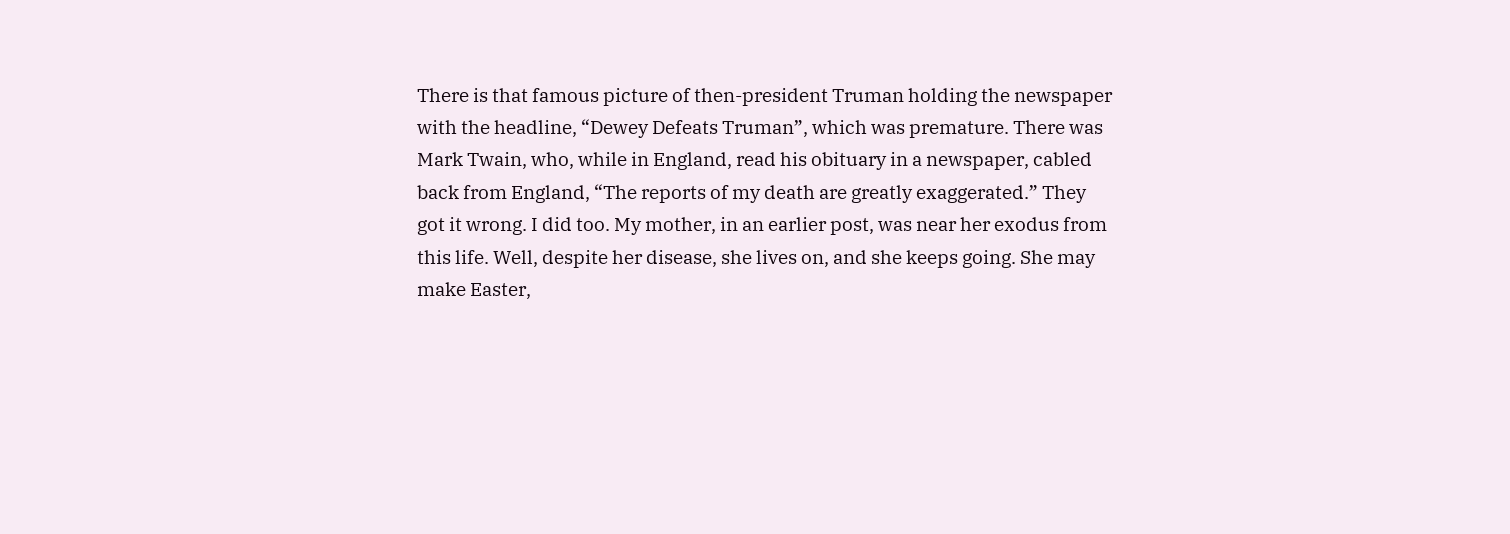There is that famous picture of then-president Truman holding the newspaper with the headline, “Dewey Defeats Truman”, which was premature. There was Mark Twain, who, while in England, read his obituary in a newspaper, cabled back from England, “The reports of my death are greatly exaggerated.” They got it wrong. I did too. My mother, in an earlier post, was near her exodus from this life. Well, despite her disease, she lives on, and she keeps going. She may make Easter,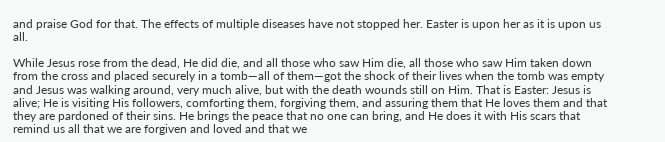and praise God for that. The effects of multiple diseases have not stopped her. Easter is upon her as it is upon us all.

While Jesus rose from the dead, He did die, and all those who saw Him die, all those who saw Him taken down from the cross and placed securely in a tomb—all of them—got the shock of their lives when the tomb was empty and Jesus was walking around, very much alive, but with the death wounds still on Him. That is Easter: Jesus is alive; He is visiting His followers, comforting them, forgiving them, and assuring them that He loves them and that they are pardoned of their sins. He brings the peace that no one can bring, and He does it with His scars that remind us all that we are forgiven and loved and that we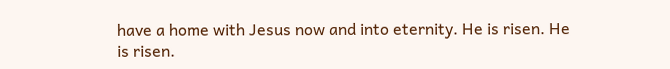have a home with Jesus now and into eternity. He is risen. He is risen.